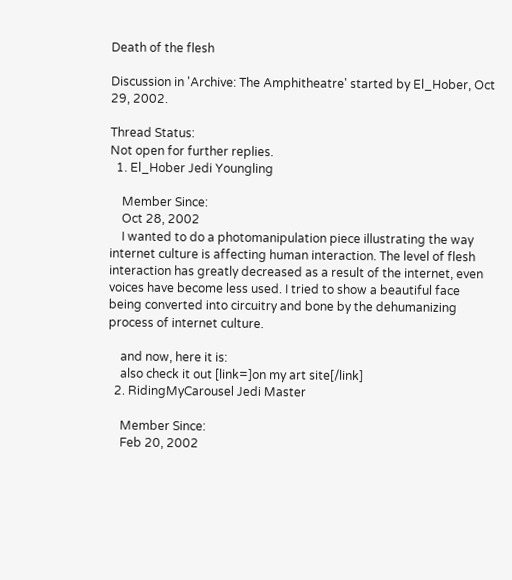Death of the flesh

Discussion in 'Archive: The Amphitheatre' started by El_Hober, Oct 29, 2002.

Thread Status:
Not open for further replies.
  1. El_Hober Jedi Youngling

    Member Since:
    Oct 28, 2002
    I wanted to do a photomanipulation piece illustrating the way internet culture is affecting human interaction. The level of flesh interaction has greatly decreased as a result of the internet, even voices have become less used. I tried to show a beautiful face being converted into circuitry and bone by the dehumanizing process of internet culture.

    and now, here it is:
    also check it out [link=]on my art site[/link]
  2. RidingMyCarousel Jedi Master

    Member Since:
    Feb 20, 2002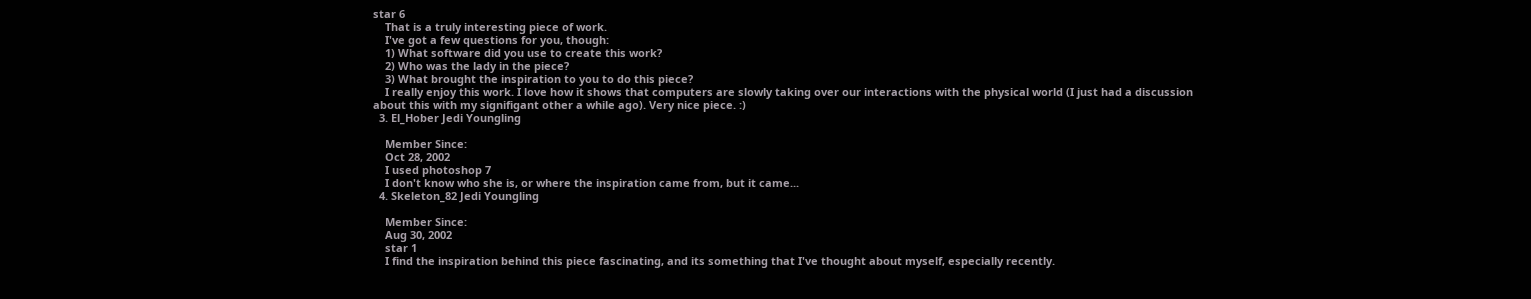star 6
    That is a truly interesting piece of work.
    I've got a few questions for you, though:
    1) What software did you use to create this work?
    2) Who was the lady in the piece?
    3) What brought the inspiration to you to do this piece?
    I really enjoy this work. I love how it shows that computers are slowly taking over our interactions with the physical world (I just had a discussion about this with my signifigant other a while ago). Very nice piece. :)
  3. El_Hober Jedi Youngling

    Member Since:
    Oct 28, 2002
    I used photoshop 7
    I don't know who she is, or where the inspiration came from, but it came...
  4. Skeleton_82 Jedi Youngling

    Member Since:
    Aug 30, 2002
    star 1
    I find the inspiration behind this piece fascinating, and its something that I've thought about myself, especially recently.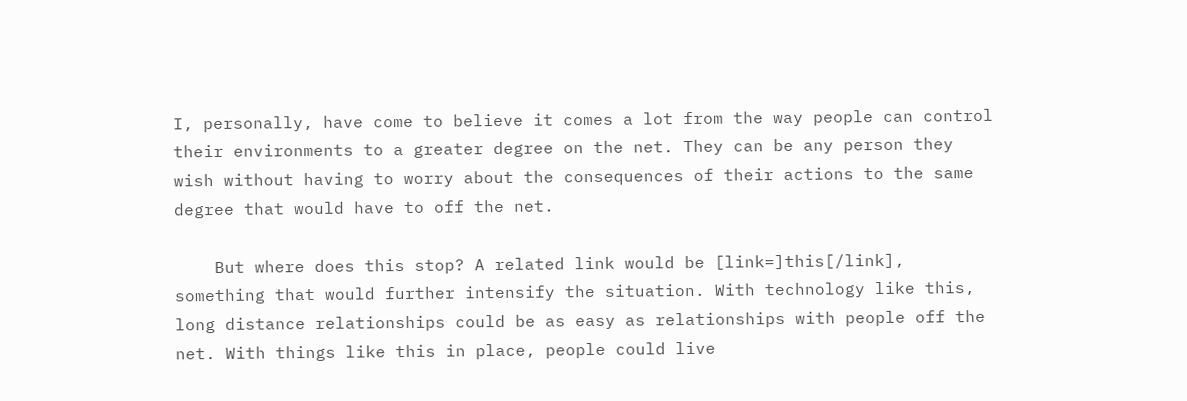I, personally, have come to believe it comes a lot from the way people can control their environments to a greater degree on the net. They can be any person they wish without having to worry about the consequences of their actions to the same degree that would have to off the net.

    But where does this stop? A related link would be [link=]this[/link], something that would further intensify the situation. With technology like this, long distance relationships could be as easy as relationships with people off the net. With things like this in place, people could live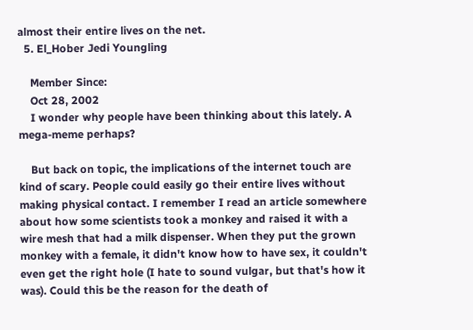almost their entire lives on the net.
  5. El_Hober Jedi Youngling

    Member Since:
    Oct 28, 2002
    I wonder why people have been thinking about this lately. A mega-meme perhaps?

    But back on topic, the implications of the internet touch are kind of scary. People could easily go their entire lives without making physical contact. I remember I read an article somewhere about how some scientists took a monkey and raised it with a wire mesh that had a milk dispenser. When they put the grown monkey with a female, it didn't know how to have sex, it couldn't even get the right hole (I hate to sound vulgar, but that's how it was). Could this be the reason for the death of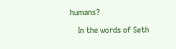humans?

    In the words of Seth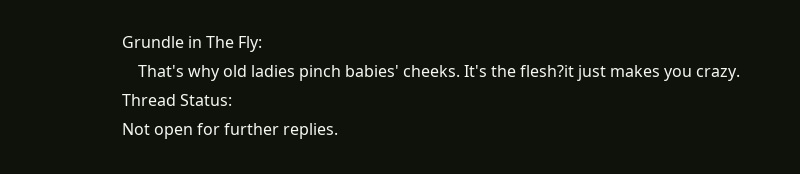Grundle in The Fly:
    That's why old ladies pinch babies' cheeks. It's the flesh?it just makes you crazy.
Thread Status:
Not open for further replies.